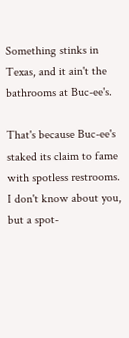Something stinks in Texas, and it ain't the bathrooms at Buc-ee's.

That's because Buc-ee's staked its claim to fame with spotless restrooms. I don't know about you, but a spot-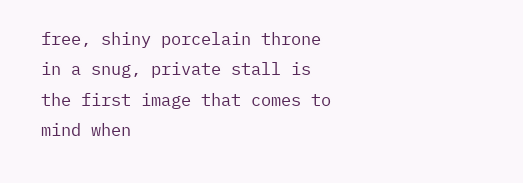free, shiny porcelain throne in a snug, private stall is the first image that comes to mind when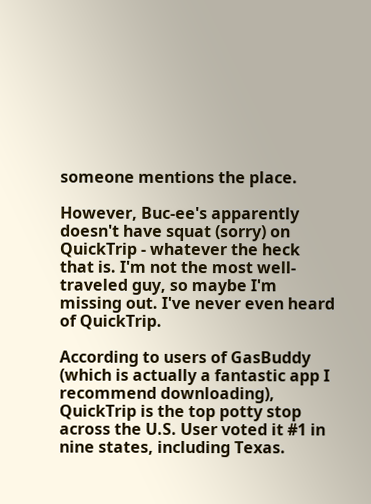someone mentions the place.

However, Buc-ee's apparently doesn't have squat (sorry) on QuickTrip - whatever the heck that is. I'm not the most well-traveled guy, so maybe I'm missing out. I've never even heard of QuickTrip.

According to users of GasBuddy (which is actually a fantastic app I recommend downloading), QuickTrip is the top potty stop across the U.S. User voted it #1 in nine states, including Texas.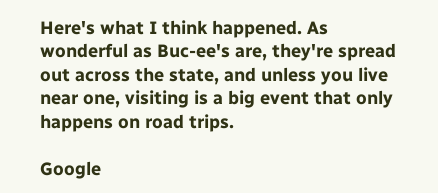Here's what I think happened. As wonderful as Buc-ee's are, they're spread out across the state, and unless you live near one, visiting is a big event that only happens on road trips.

Google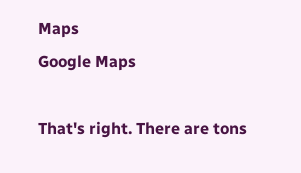Maps
Google Maps

That's right. There are tons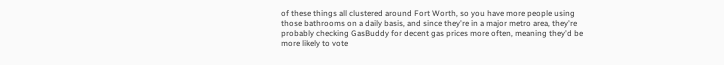of these things all clustered around Fort Worth, so you have more people using those bathrooms on a daily basis, and since they're in a major metro area, they're probably checking GasBuddy for decent gas prices more often, meaning they'd be more likely to vote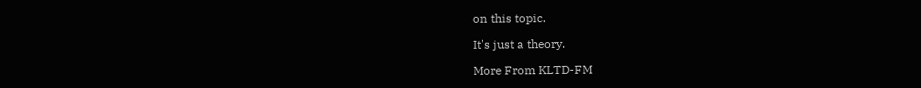on this topic.

It's just a theory.

More From KLTD-FM